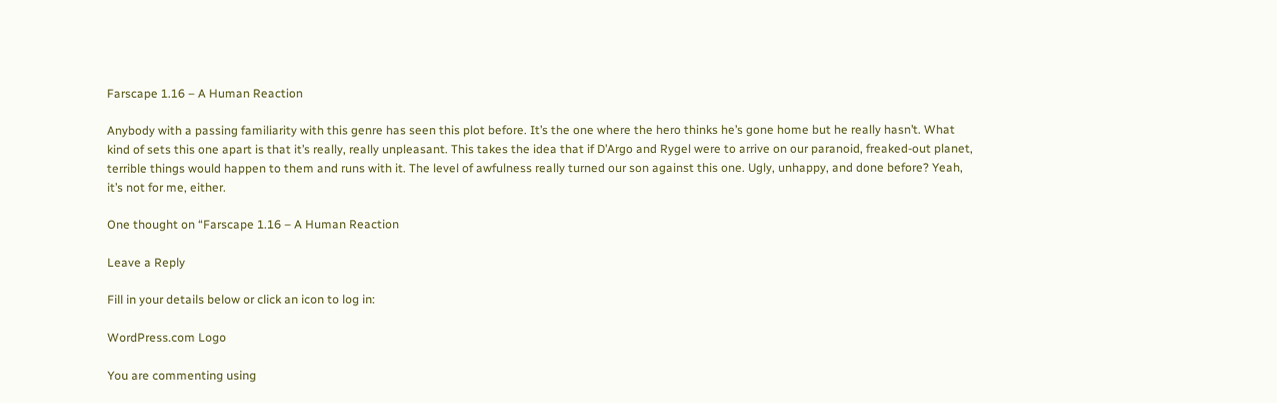Farscape 1.16 – A Human Reaction

Anybody with a passing familiarity with this genre has seen this plot before. It’s the one where the hero thinks he’s gone home but he really hasn’t. What kind of sets this one apart is that it’s really, really unpleasant. This takes the idea that if D’Argo and Rygel were to arrive on our paranoid, freaked-out planet, terrible things would happen to them and runs with it. The level of awfulness really turned our son against this one. Ugly, unhappy, and done before? Yeah, it’s not for me, either.

One thought on “Farscape 1.16 – A Human Reaction

Leave a Reply

Fill in your details below or click an icon to log in:

WordPress.com Logo

You are commenting using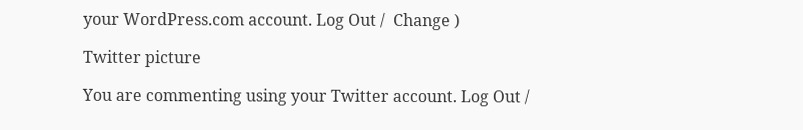your WordPress.com account. Log Out /  Change )

Twitter picture

You are commenting using your Twitter account. Log Out /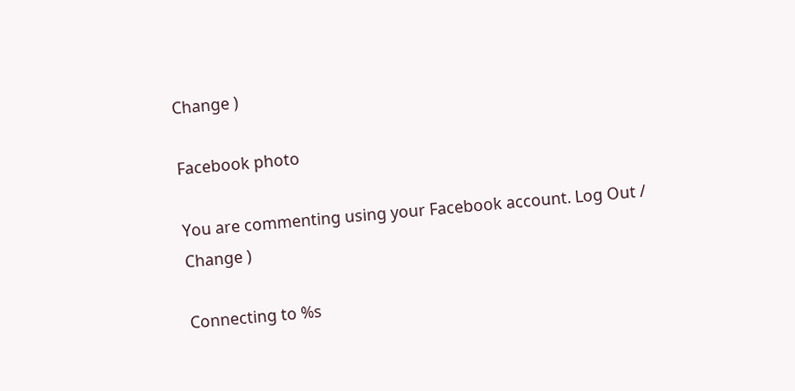Change )

Facebook photo

You are commenting using your Facebook account. Log Out /  Change )

Connecting to %s